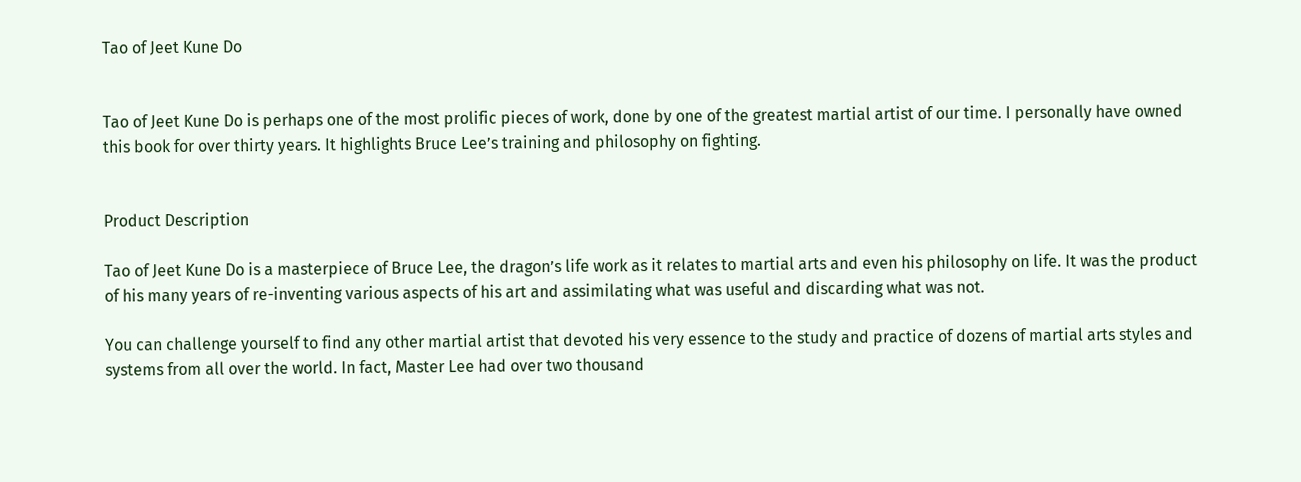Tao of Jeet Kune Do


Tao of Jeet Kune Do is perhaps one of the most prolific pieces of work, done by one of the greatest martial artist of our time. I personally have owned this book for over thirty years. It highlights Bruce Lee’s training and philosophy on fighting.


Product Description

Tao of Jeet Kune Do is a masterpiece of Bruce Lee, the dragon’s life work as it relates to martial arts and even his philosophy on life. It was the product of his many years of re-inventing various aspects of his art and assimilating what was useful and discarding what was not.

You can challenge yourself to find any other martial artist that devoted his very essence to the study and practice of dozens of martial arts styles and systems from all over the world. In fact, Master Lee had over two thousand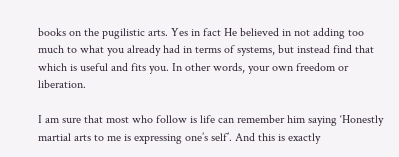books on the pugilistic arts. Yes in fact He believed in not adding too much to what you already had in terms of systems, but instead find that which is useful and fits you. In other words, your own freedom or liberation.

I am sure that most who follow is life can remember him saying ‘Honestly martial arts to me is expressing one’s self’. And this is exactly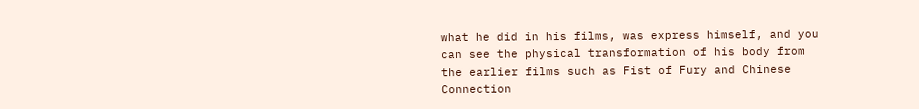what he did in his films, was express himself, and you can see the physical transformation of his body from the earlier films such as Fist of Fury and Chinese Connection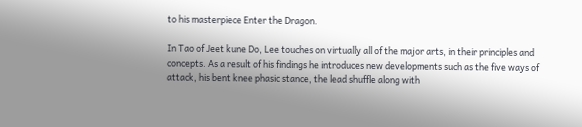to his masterpiece Enter the Dragon.

In Tao of Jeet kune Do, Lee touches on virtually all of the major arts, in their principles and concepts. As a result of his findings he introduces new developments such as the five ways of attack, his bent knee phasic stance, the lead shuffle along with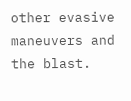other evasive maneuvers and the blast.